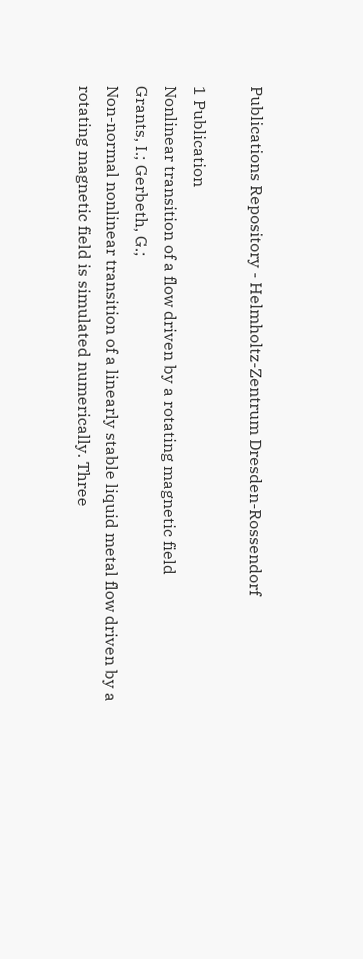Publications Repository - Helmholtz-Zentrum Dresden-Rossendorf

1 Publication
Nonlinear transition of a flow driven by a rotating magnetic field
Grants, I.; Gerbeth, G.;
Non-normal nonlinear transition of a linearly stable liquid metal flow driven by a rotating magnetic field is simulated numerically. Three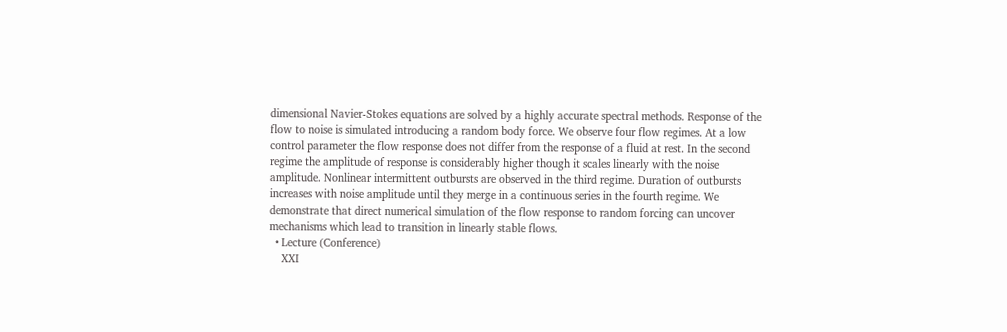dimensional Navier-Stokes equations are solved by a highly accurate spectral methods. Response of the flow to noise is simulated introducing a random body force. We observe four flow regimes. At a low control parameter the flow response does not differ from the response of a fluid at rest. In the second regime the amplitude of response is considerably higher though it scales linearly with the noise amplitude. Nonlinear intermittent outbursts are observed in the third regime. Duration of outbursts increases with noise amplitude until they merge in a continuous series in the fourth regime. We demonstrate that direct numerical simulation of the flow response to random forcing can uncover mechanisms which lead to transition in linearly stable flows.
  • Lecture (Conference)
    XXI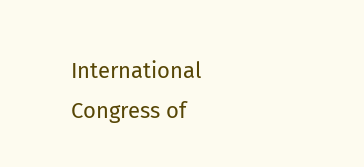International Congress of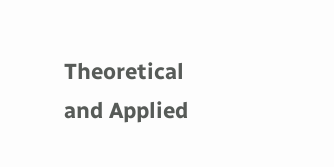Theoretical and Applied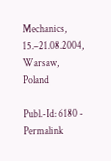Mechanics, 15.–21.08.2004, Warsaw, Poland

Publ.-Id: 6180 - Permalink